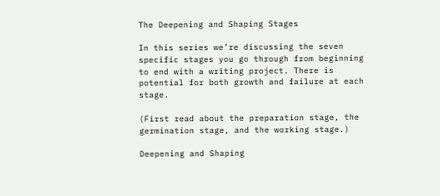The Deepening and Shaping Stages

In this series we’re discussing the seven specific stages you go through from beginning to end with a writing project. There is potential for both growth and failure at each stage.

(First read about the preparation stage, the germination stage, and the working stage.)

Deepening and Shaping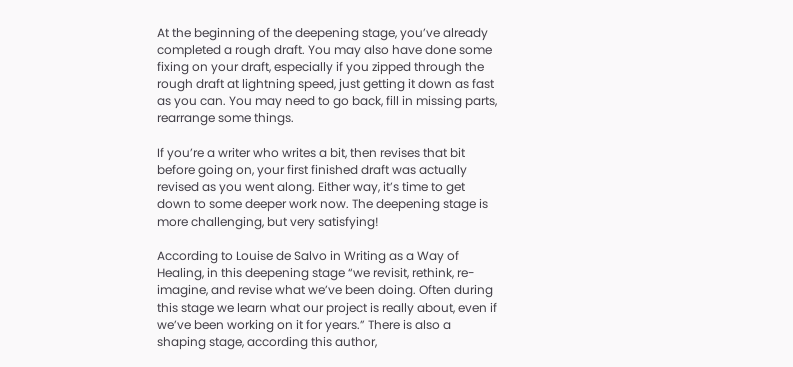At the beginning of the deepening stage, you’ve already completed a rough draft. You may also have done some fixing on your draft, especially if you zipped through the rough draft at lightning speed, just getting it down as fast as you can. You may need to go back, fill in missing parts, rearrange some things.

If you’re a writer who writes a bit, then revises that bit before going on, your first finished draft was actually revised as you went along. Either way, it’s time to get down to some deeper work now. The deepening stage is more challenging, but very satisfying!

According to Louise de Salvo in Writing as a Way of Healing, in this deepening stage “we revisit, rethink, re-imagine, and revise what we’ve been doing. Often during this stage we learn what our project is really about, even if we’ve been working on it for years.” There is also a shaping stage, according this author,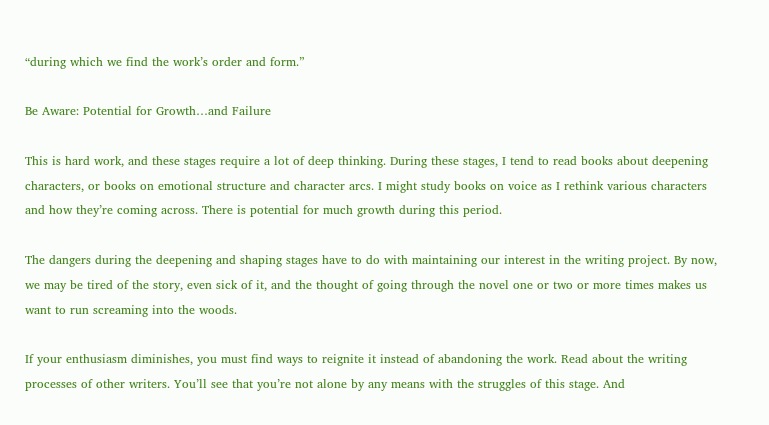“during which we find the work’s order and form.”

Be Aware: Potential for Growth…and Failure

This is hard work, and these stages require a lot of deep thinking. During these stages, I tend to read books about deepening characters, or books on emotional structure and character arcs. I might study books on voice as I rethink various characters and how they’re coming across. There is potential for much growth during this period.

The dangers during the deepening and shaping stages have to do with maintaining our interest in the writing project. By now, we may be tired of the story, even sick of it, and the thought of going through the novel one or two or more times makes us want to run screaming into the woods.

If your enthusiasm diminishes, you must find ways to reignite it instead of abandoning the work. Read about the writing processes of other writers. You’ll see that you’re not alone by any means with the struggles of this stage. And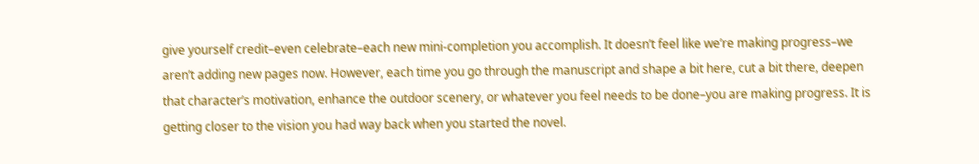give yourself credit–even celebrate–each new mini-completion you accomplish. It doesn’t feel like we’re making progress–we aren’t adding new pages now. However, each time you go through the manuscript and shape a bit here, cut a bit there, deepen that character’s motivation, enhance the outdoor scenery, or whatever you feel needs to be done–you are making progress. It is getting closer to the vision you had way back when you started the novel.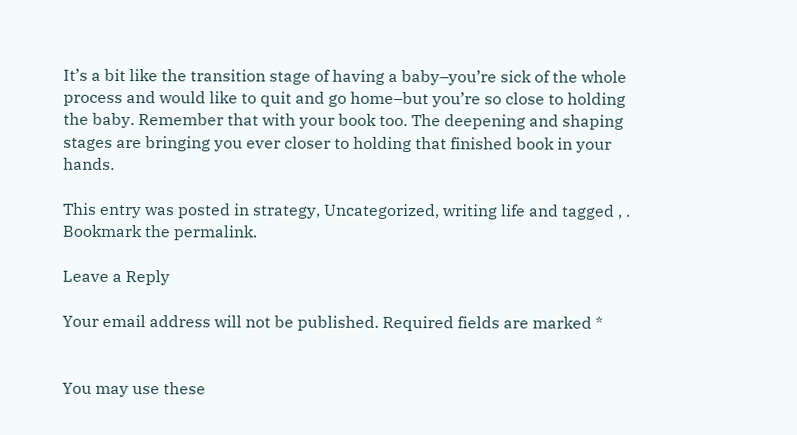It’s a bit like the transition stage of having a baby–you’re sick of the whole process and would like to quit and go home–but you’re so close to holding the baby. Remember that with your book too. The deepening and shaping stages are bringing you ever closer to holding that finished book in your hands.

This entry was posted in strategy, Uncategorized, writing life and tagged , . Bookmark the permalink.

Leave a Reply

Your email address will not be published. Required fields are marked *


You may use these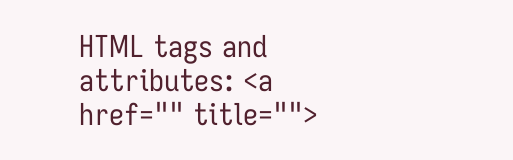HTML tags and attributes: <a href="" title="">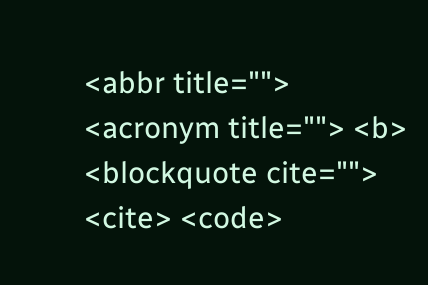<abbr title=""> <acronym title=""> <b> <blockquote cite=""> <cite> <code>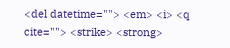<del datetime=""> <em> <i> <q cite=""> <strike> <strong>